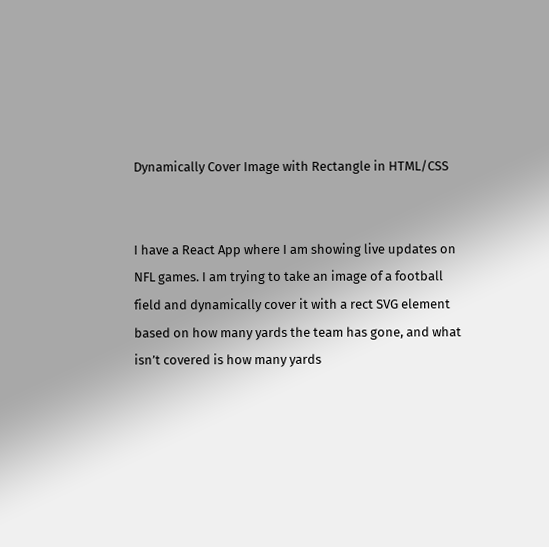Dynamically Cover Image with Rectangle in HTML/CSS


I have a React App where I am showing live updates on NFL games. I am trying to take an image of a football field and dynamically cover it with a rect SVG element based on how many yards the team has gone, and what isn’t covered is how many yards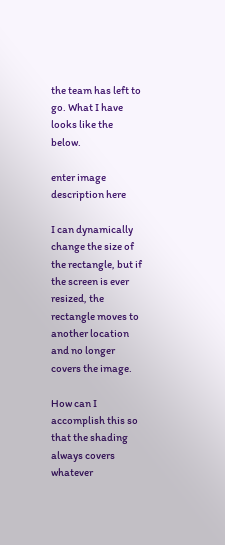the team has left to go. What I have looks like the below.

enter image description here

I can dynamically change the size of the rectangle, but if the screen is ever resized, the rectangle moves to another location and no longer covers the image.

How can I accomplish this so that the shading always covers whatever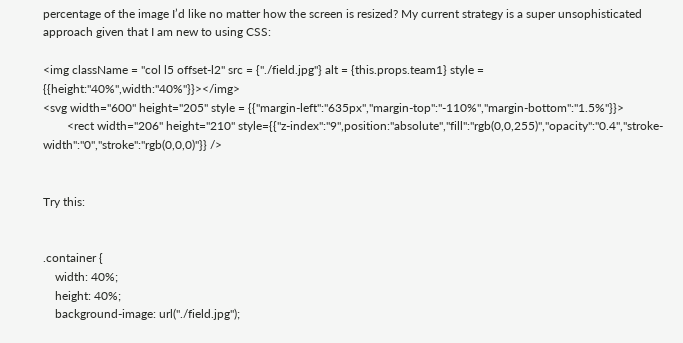percentage of the image I’d like no matter how the screen is resized? My current strategy is a super unsophisticated approach given that I am new to using CSS:

<img className = "col l5 offset-l2" src = {"./field.jpg"} alt = {this.props.team1} style = {{height:"40%",width:"40%"}}></img>
<svg width="600" height="205" style = {{"margin-left":"635px","margin-top":"-110%","margin-bottom":"1.5%"}}>
        <rect width="206" height="210" style={{"z-index":"9",position:"absolute","fill":"rgb(0,0,255)","opacity":"0.4","stroke-width":"0","stroke":"rgb(0,0,0)"}} />


Try this:


.container {
    width: 40%;
    height: 40%;
    background-image: url("./field.jpg");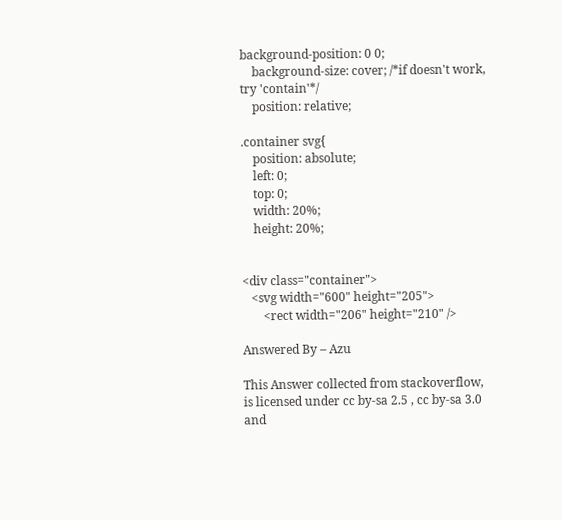background-position: 0 0;
    background-size: cover; /*if doesn't work, try 'contain'*/
    position: relative;

.container svg{
    position: absolute;
    left: 0;
    top: 0;
    width: 20%;
    height: 20%;


<div class="container">
   <svg width="600" height="205">
       <rect width="206" height="210" />

Answered By – Azu

This Answer collected from stackoverflow, is licensed under cc by-sa 2.5 , cc by-sa 3.0 and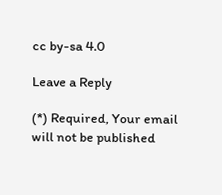cc by-sa 4.0

Leave a Reply

(*) Required, Your email will not be published